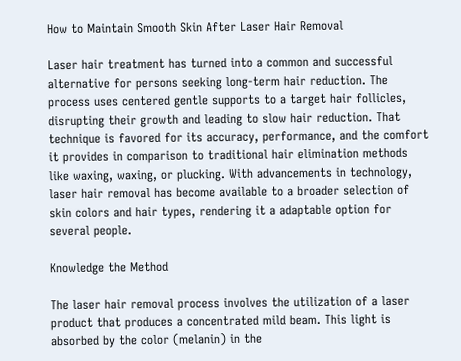How to Maintain Smooth Skin After Laser Hair Removal

Laser hair treatment has turned into a common and successful alternative for persons seeking long-term hair reduction. The process uses centered gentle supports to a target hair follicles, disrupting their growth and leading to slow hair reduction. That technique is favored for its accuracy, performance, and the comfort it provides in comparison to traditional hair elimination methods like waxing, waxing, or plucking. With advancements in technology, laser hair removal has become available to a broader selection of skin colors and hair types, rendering it a adaptable option for several people.

Knowledge the Method

The laser hair removal process involves the utilization of a laser product that produces a concentrated mild beam. This light is absorbed by the color (melanin) in the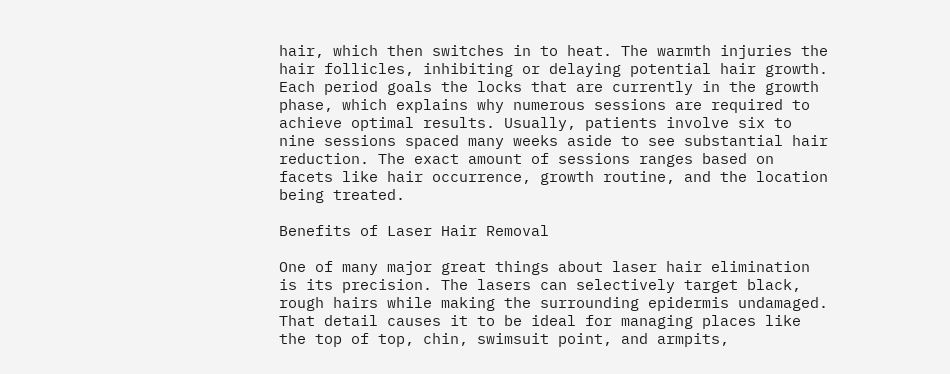hair, which then switches in to heat. The warmth injuries the hair follicles, inhibiting or delaying potential hair growth. Each period goals the locks that are currently in the growth phase, which explains why numerous sessions are required to achieve optimal results. Usually, patients involve six to nine sessions spaced many weeks aside to see substantial hair reduction. The exact amount of sessions ranges based on facets like hair occurrence, growth routine, and the location being treated.

Benefits of Laser Hair Removal

One of many major great things about laser hair elimination is its precision. The lasers can selectively target black, rough hairs while making the surrounding epidermis undamaged. That detail causes it to be ideal for managing places like the top of top, chin, swimsuit point, and armpits,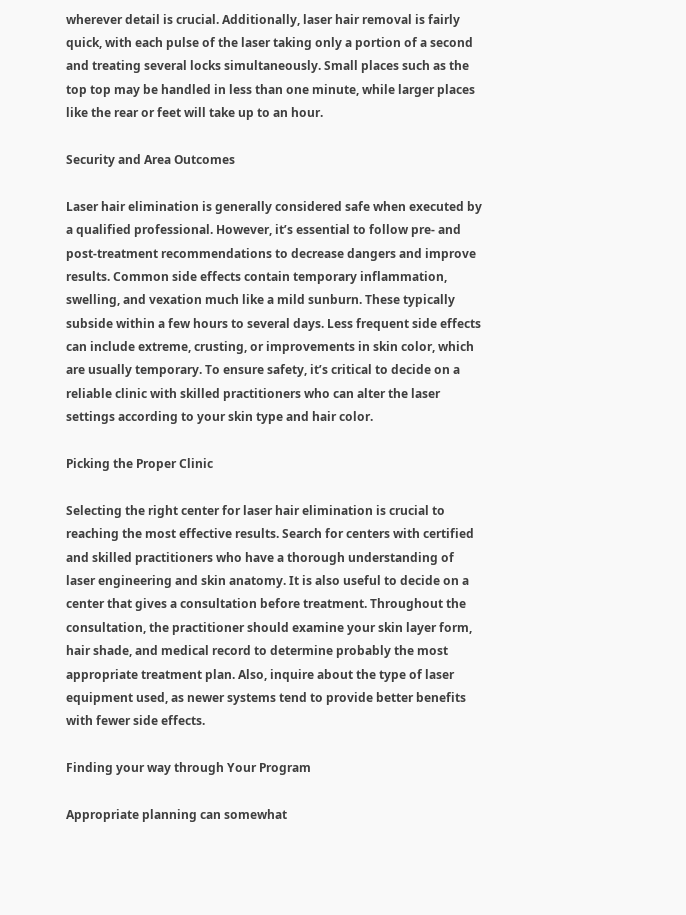wherever detail is crucial. Additionally, laser hair removal is fairly quick, with each pulse of the laser taking only a portion of a second and treating several locks simultaneously. Small places such as the top top may be handled in less than one minute, while larger places like the rear or feet will take up to an hour.

Security and Area Outcomes

Laser hair elimination is generally considered safe when executed by a qualified professional. However, it’s essential to follow pre- and post-treatment recommendations to decrease dangers and improve results. Common side effects contain temporary inflammation, swelling, and vexation much like a mild sunburn. These typically subside within a few hours to several days. Less frequent side effects can include extreme, crusting, or improvements in skin color, which are usually temporary. To ensure safety, it’s critical to decide on a reliable clinic with skilled practitioners who can alter the laser settings according to your skin type and hair color.

Picking the Proper Clinic

Selecting the right center for laser hair elimination is crucial to reaching the most effective results. Search for centers with certified and skilled practitioners who have a thorough understanding of laser engineering and skin anatomy. It is also useful to decide on a center that gives a consultation before treatment. Throughout the consultation, the practitioner should examine your skin layer form, hair shade, and medical record to determine probably the most appropriate treatment plan. Also, inquire about the type of laser equipment used, as newer systems tend to provide better benefits with fewer side effects.

Finding your way through Your Program

Appropriate planning can somewhat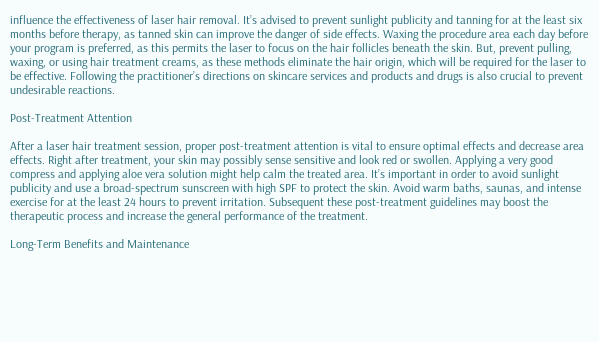influence the effectiveness of laser hair removal. It’s advised to prevent sunlight publicity and tanning for at the least six months before therapy, as tanned skin can improve the danger of side effects. Waxing the procedure area each day before your program is preferred, as this permits the laser to focus on the hair follicles beneath the skin. But, prevent pulling, waxing, or using hair treatment creams, as these methods eliminate the hair origin, which will be required for the laser to be effective. Following the practitioner’s directions on skincare services and products and drugs is also crucial to prevent undesirable reactions.

Post-Treatment Attention

After a laser hair treatment session, proper post-treatment attention is vital to ensure optimal effects and decrease area effects. Right after treatment, your skin may possibly sense sensitive and look red or swollen. Applying a very good compress and applying aloe vera solution might help calm the treated area. It’s important in order to avoid sunlight publicity and use a broad-spectrum sunscreen with high SPF to protect the skin. Avoid warm baths, saunas, and intense exercise for at the least 24 hours to prevent irritation. Subsequent these post-treatment guidelines may boost the therapeutic process and increase the general performance of the treatment.

Long-Term Benefits and Maintenance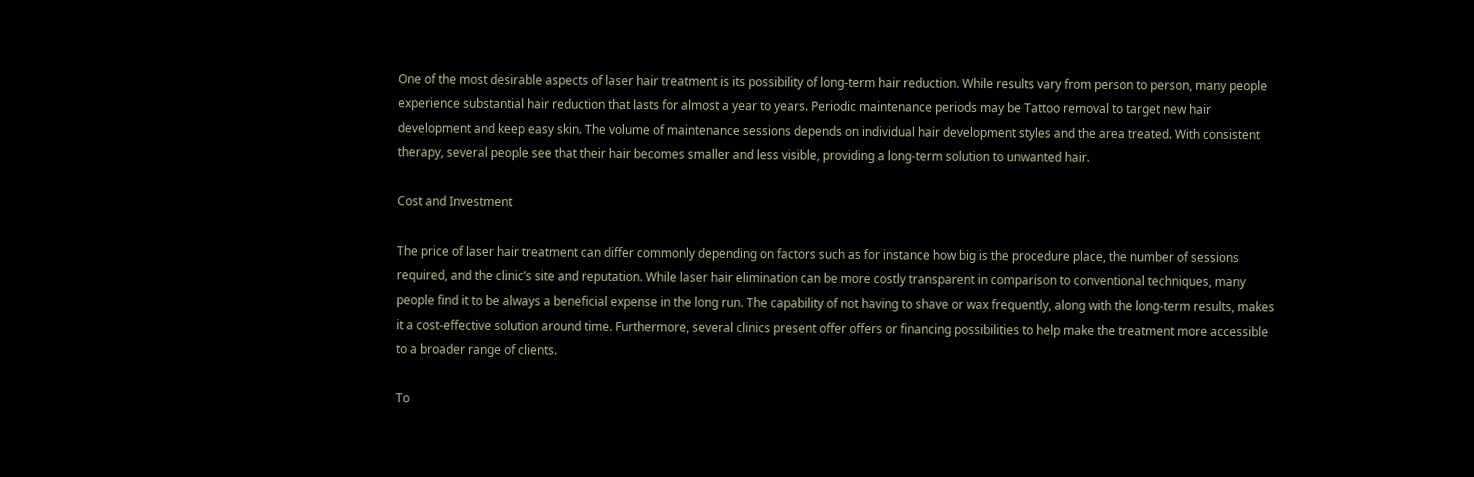One of the most desirable aspects of laser hair treatment is its possibility of long-term hair reduction. While results vary from person to person, many people experience substantial hair reduction that lasts for almost a year to years. Periodic maintenance periods may be Tattoo removal to target new hair development and keep easy skin. The volume of maintenance sessions depends on individual hair development styles and the area treated. With consistent therapy, several people see that their hair becomes smaller and less visible, providing a long-term solution to unwanted hair.

Cost and Investment

The price of laser hair treatment can differ commonly depending on factors such as for instance how big is the procedure place, the number of sessions required, and the clinic’s site and reputation. While laser hair elimination can be more costly transparent in comparison to conventional techniques, many people find it to be always a beneficial expense in the long run. The capability of not having to shave or wax frequently, along with the long-term results, makes it a cost-effective solution around time. Furthermore, several clinics present offer offers or financing possibilities to help make the treatment more accessible to a broader range of clients.

To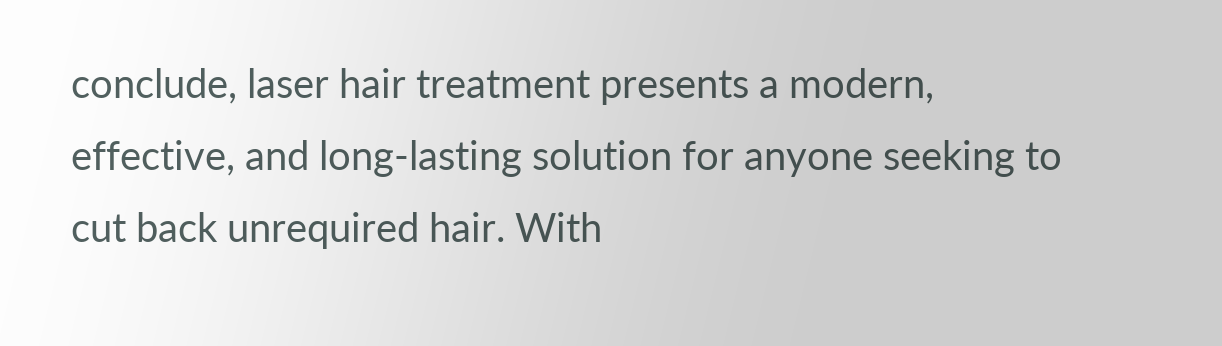conclude, laser hair treatment presents a modern, effective, and long-lasting solution for anyone seeking to cut back unrequired hair. With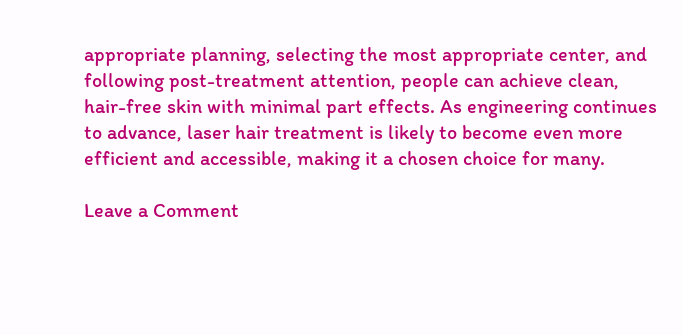appropriate planning, selecting the most appropriate center, and following post-treatment attention, people can achieve clean, hair-free skin with minimal part effects. As engineering continues to advance, laser hair treatment is likely to become even more efficient and accessible, making it a chosen choice for many.

Leave a Comment